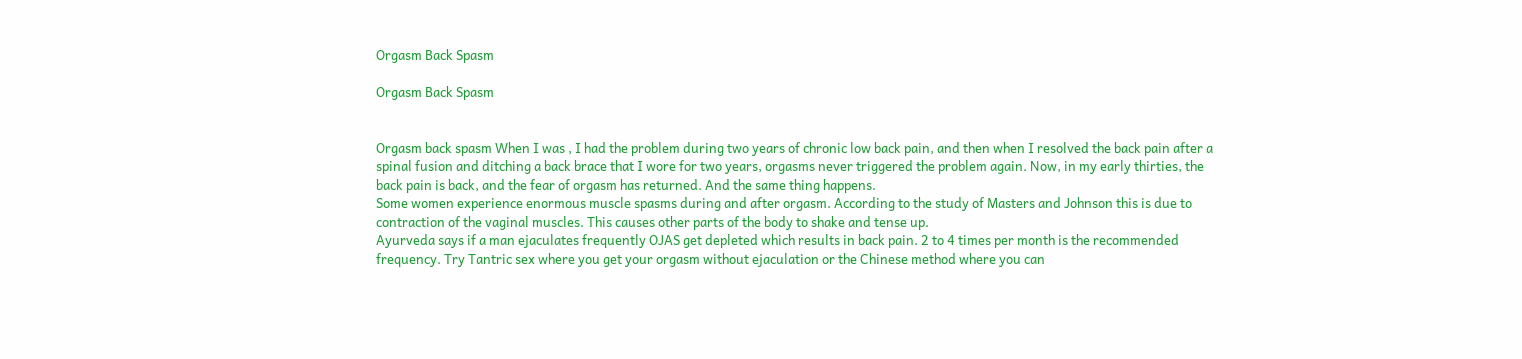Orgasm Back Spasm

Orgasm Back Spasm


Orgasm back spasm When I was , I had the problem during two years of chronic low back pain, and then when I resolved the back pain after a spinal fusion and ditching a back brace that I wore for two years, orgasms never triggered the problem again. Now, in my early thirties, the back pain is back, and the fear of orgasm has returned. And the same thing happens.
Some women experience enormous muscle spasms during and after orgasm. According to the study of Masters and Johnson this is due to contraction of the vaginal muscles. This causes other parts of the body to shake and tense up.
Ayurveda says if a man ejaculates frequently OJAS get depleted which results in back pain. 2 to 4 times per month is the recommended frequency. Try Tantric sex where you get your orgasm without ejaculation or the Chinese method where you can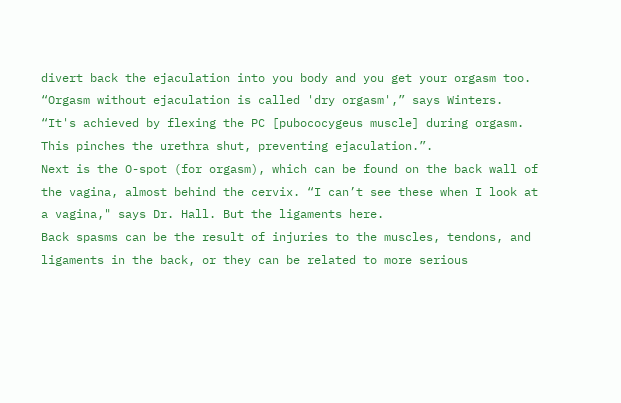divert back the ejaculation into you body and you get your orgasm too.
“Orgasm without ejaculation is called 'dry orgasm',” says Winters. “It's achieved by flexing the PC [pubococygeus muscle] during orgasm. This pinches the urethra shut, preventing ejaculation.”.
Next is the O-spot (for orgasm), which can be found on the back wall of the vagina, almost behind the cervix. “I can’t see these when I look at a vagina," says Dr. Hall. But the ligaments here.
Back spasms can be the result of injuries to the muscles, tendons, and ligaments in the back, or they can be related to more serious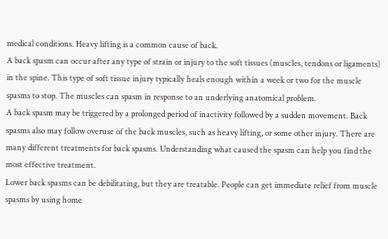medical conditions. Heavy lifting is a common cause of back.
A back spasm can occur after any type of strain or injury to the soft tissues (muscles, tendons or ligaments) in the spine. This type of soft tissue injury typically heals enough within a week or two for the muscle spasms to stop. The muscles can spasm in response to an underlying anatomical problem.
A back spasm may be triggered by a prolonged period of inactivity followed by a sudden movement. Back spasms also may follow overuse of the back muscles, such as heavy lifting, or some other injury. There are many different treatments for back spasms. Understanding what caused the spasm can help you find the most effective treatment.
Lower back spasms can be debilitating, but they are treatable. People can get immediate relief from muscle spasms by using home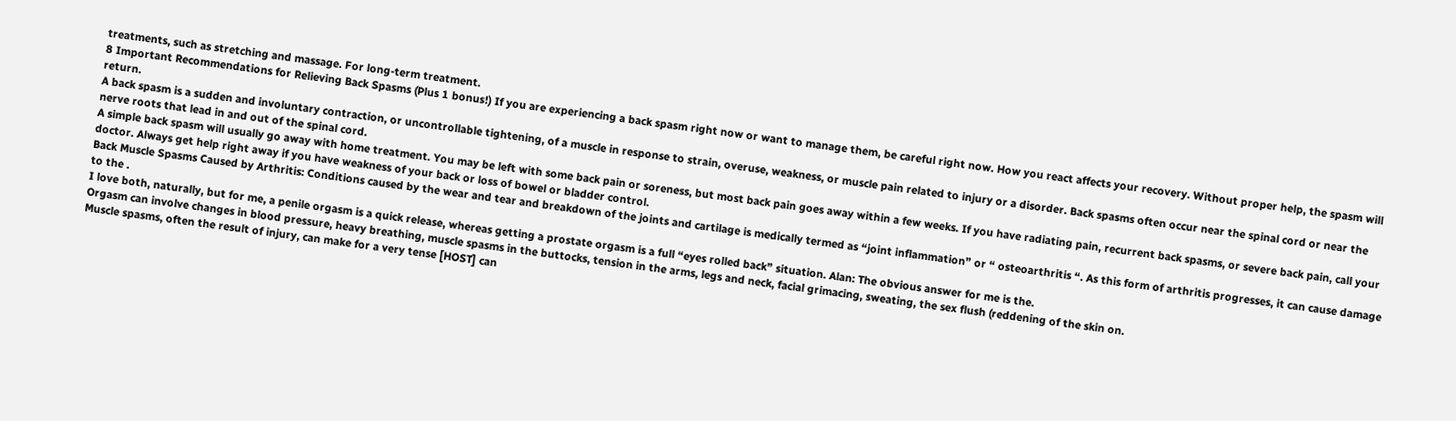treatments, such as stretching and massage. For long-term treatment.
8 Important Recommendations for Relieving Back Spasms (Plus 1 bonus!) If you are experiencing a back spasm right now or want to manage them, be careful right now. How you react affects your recovery. Without proper help, the spasm will return.
A back spasm is a sudden and involuntary contraction, or uncontrollable tightening, of a muscle in response to strain, overuse, weakness, or muscle pain related to injury or a disorder. Back spasms often occur near the spinal cord or near the nerve roots that lead in and out of the spinal cord.
A simple back spasm will usually go away with home treatment. You may be left with some back pain or soreness, but most back pain goes away within a few weeks. If you have radiating pain, recurrent back spasms, or severe back pain, call your doctor. Always get help right away if you have weakness of your back or loss of bowel or bladder control.
Back Muscle Spasms Caused by Arthritis: Conditions caused by the wear and tear and breakdown of the joints and cartilage is medically termed as “joint inflammation” or “ osteoarthritis “. As this form of arthritis progresses, it can cause damage to the .
I love both, naturally, but for me, a penile orgasm is a quick release, whereas getting a prostate orgasm is a full “eyes rolled back” situation. Alan: The obvious answer for me is the.
Orgasm can involve changes in blood pressure, heavy breathing, muscle spasms in the buttocks, tension in the arms, legs and neck, facial grimacing, sweating, the sex flush (reddening of the skin on.
Muscle spasms, often the result of injury, can make for a very tense [HOST] can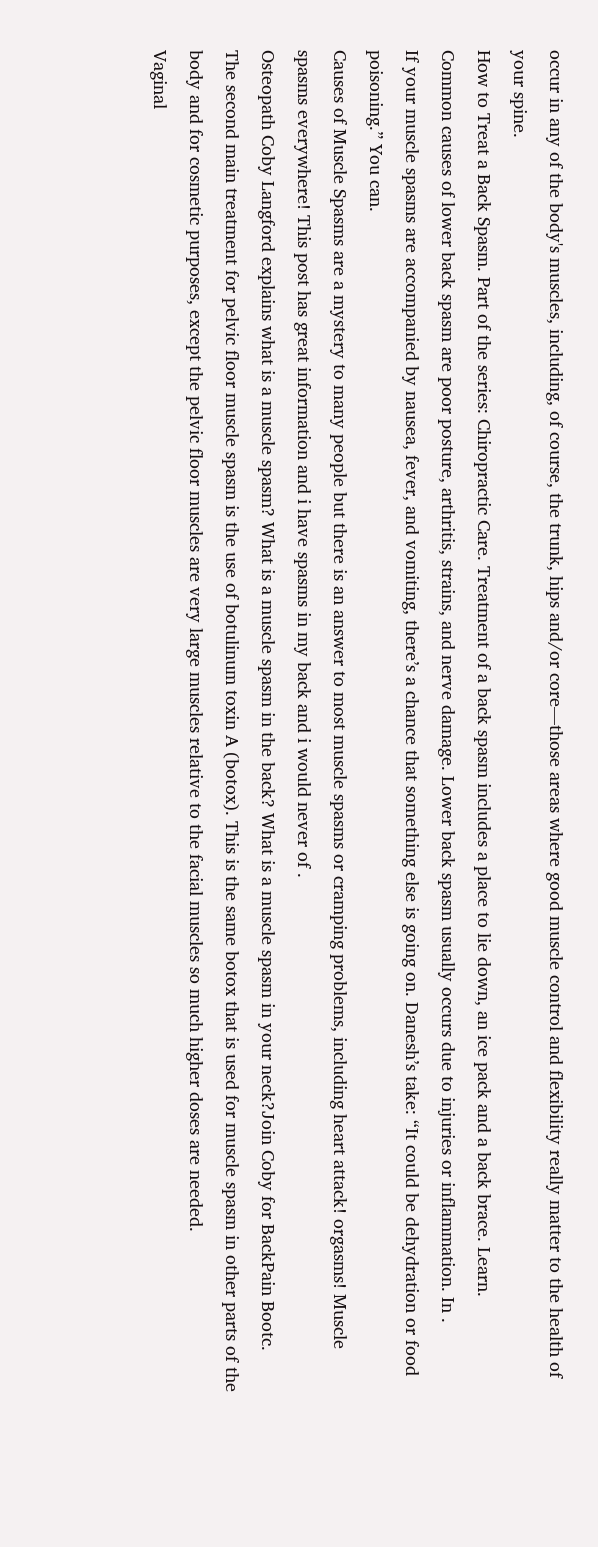occur in any of the body's muscles, including, of course, the trunk, hips and/or core—those areas where good muscle control and flexibility really matter to the health of your spine.
How to Treat a Back Spasm. Part of the series: Chiropractic Care. Treatment of a back spasm includes a place to lie down, an ice pack and a back brace. Learn.
Common causes of lower back spasm are poor posture, arthritis, strains, and nerve damage. Lower back spasm usually occurs due to injuries or inflammation. In .
If your muscle spasms are accompanied by nausea, fever, and vomiting, there’s a chance that something else is going on. Danesh’s take: “It could be dehydration or food poisoning.” You can.
Causes of Muscle Spasms are a mystery to many people but there is an answer to most muscle spasms or cramping problems, including heart attack! orgasms! Muscle spasms everywhere! This post has great information and i have spasms in my back and i would never of .
Osteopath Coby Langford explains what is a muscle spasm? What is a muscle spasm in the back? What is a muscle spasm in your neck?Join Coby for BackPain Bootc.
The second main treatment for pelvic floor muscle spasm is the use of botulinum toxin A (botox). This is the same botox that is used for muscle spasm in other parts of the body and for cosmetic purposes, except the pelvic floor muscles are very large muscles relative to the facial muscles so much higher doses are needed.
Vaginal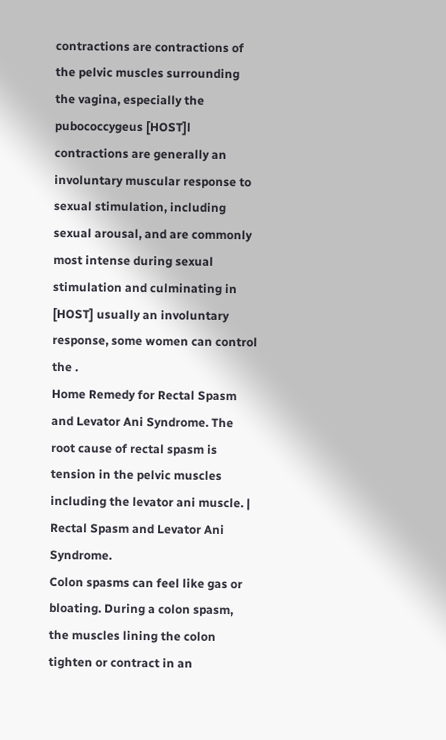contractions are contractions of the pelvic muscles surrounding the vagina, especially the pubococcygeus [HOST]l contractions are generally an involuntary muscular response to sexual stimulation, including sexual arousal, and are commonly most intense during sexual stimulation and culminating in [HOST] usually an involuntary response, some women can control the .
Home Remedy for Rectal Spasm and Levator Ani Syndrome. The root cause of rectal spasm is tension in the pelvic muscles including the levator ani muscle. | Rectal Spasm and Levator Ani Syndrome.
Colon spasms can feel like gas or bloating. During a colon spasm, the muscles lining the colon tighten or contract in an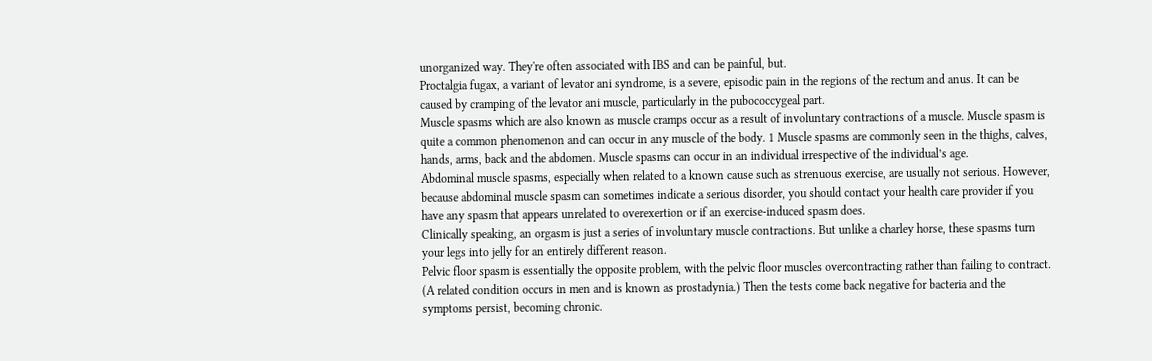unorganized way. They're often associated with IBS and can be painful, but.
Proctalgia fugax, a variant of levator ani syndrome, is a severe, episodic pain in the regions of the rectum and anus. It can be caused by cramping of the levator ani muscle, particularly in the pubococcygeal part.
Muscle spasms which are also known as muscle cramps occur as a result of involuntary contractions of a muscle. Muscle spasm is quite a common phenomenon and can occur in any muscle of the body. 1 Muscle spasms are commonly seen in the thighs, calves, hands, arms, back and the abdomen. Muscle spasms can occur in an individual irrespective of the individual’s age.
Abdominal muscle spasms, especially when related to a known cause such as strenuous exercise, are usually not serious. However, because abdominal muscle spasm can sometimes indicate a serious disorder, you should contact your health care provider if you have any spasm that appears unrelated to overexertion or if an exercise-induced spasm does.
Clinically speaking, an orgasm is just a series of involuntary muscle contractions. But unlike a charley horse, these spasms turn your legs into jelly for an entirely different reason.
Pelvic floor spasm is essentially the opposite problem, with the pelvic floor muscles overcontracting rather than failing to contract. (A related condition occurs in men and is known as prostadynia.) Then the tests come back negative for bacteria and the symptoms persist, becoming chronic.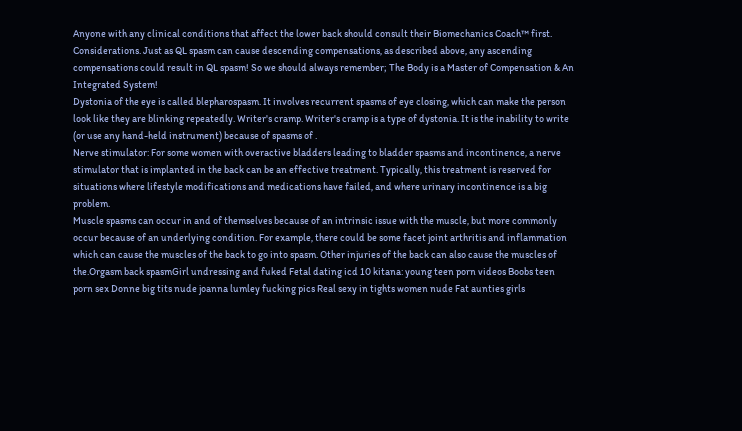Anyone with any clinical conditions that affect the lower back should consult their Biomechanics Coach™ first. Considerations. Just as QL spasm can cause descending compensations, as described above, any ascending compensations could result in QL spasm! So we should always remember; The Body is a Master of Compensation & An Integrated System!
Dystonia of the eye is called blepharospasm. It involves recurrent spasms of eye closing, which can make the person look like they are blinking repeatedly. Writer's cramp. Writer's cramp is a type of dystonia. It is the inability to write (or use any hand-held instrument) because of spasms of .
Nerve stimulator: For some women with overactive bladders leading to bladder spasms and incontinence, a nerve stimulator that is implanted in the back can be an effective treatment. Typically, this treatment is reserved for situations where lifestyle modifications and medications have failed, and where urinary incontinence is a big problem.
Muscle spasms can occur in and of themselves because of an intrinsic issue with the muscle, but more commonly occur because of an underlying condition. For example, there could be some facet joint arthritis and inflammation which can cause the muscles of the back to go into spasm. Other injuries of the back can also cause the muscles of the.Orgasm back spasmGirl undressing and fuked Fetal dating icd 10 kitana: young teen porn videos Boobs teen porn sex Donne big tits nude joanna lumley fucking pics Real sexy in tights women nude Fat aunties girls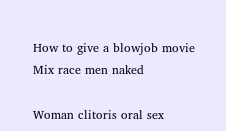How to give a blowjob movie Mix race men naked

Woman clitoris oral sex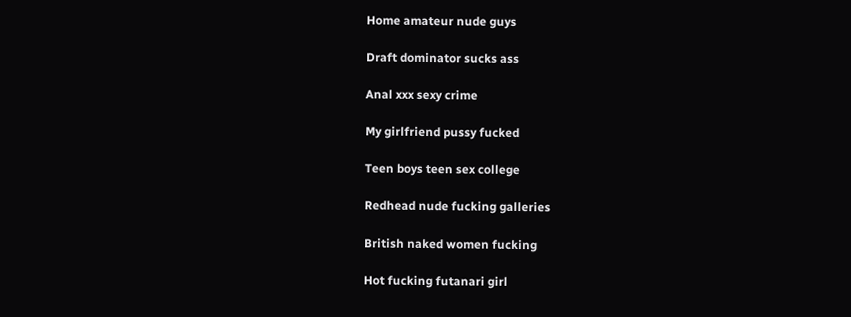Home amateur nude guys

Draft dominator sucks ass

Anal xxx sexy crime

My girlfriend pussy fucked

Teen boys teen sex college

Redhead nude fucking galleries

British naked women fucking

Hot fucking futanari girl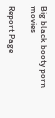Big black booty porn movies

Report Page